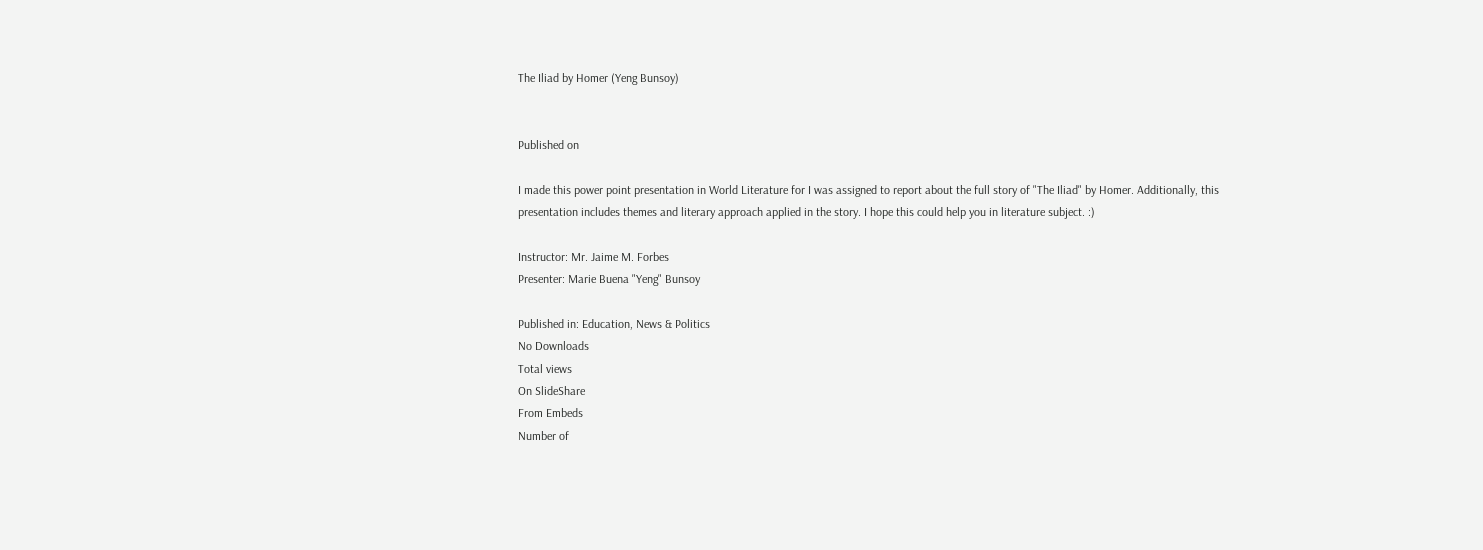The Iliad by Homer (Yeng Bunsoy)


Published on

I made this power point presentation in World Literature for I was assigned to report about the full story of "The Iliad" by Homer. Additionally, this presentation includes themes and literary approach applied in the story. I hope this could help you in literature subject. :)

Instructor: Mr. Jaime M. Forbes
Presenter: Marie Buena "Yeng" Bunsoy

Published in: Education, News & Politics
No Downloads
Total views
On SlideShare
From Embeds
Number of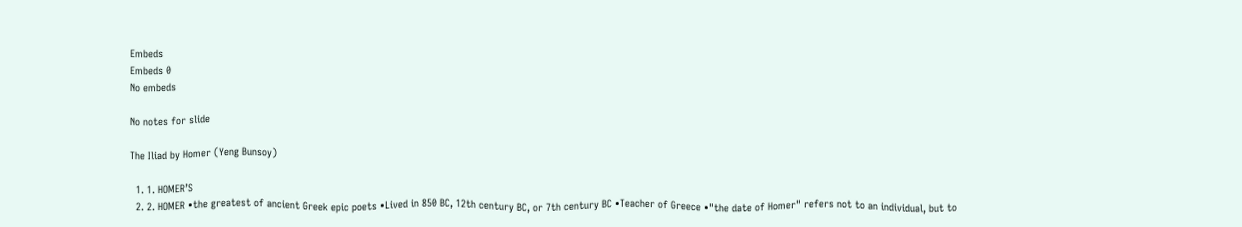Embeds
Embeds 0
No embeds

No notes for slide

The Iliad by Homer (Yeng Bunsoy)

  1. 1. HOMER’S
  2. 2. HOMER •the greatest of ancient Greek epic poets •Lived in 850 BC, 12th century BC, or 7th century BC •Teacher of Greece •"the date of Homer" refers not to an individual, but to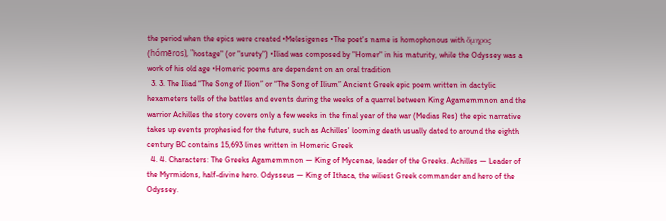the period when the epics were created •Melesigenes •The poet's name is homophonous with ὅμηρος (hómēros), "hostage" (or "surety") •Iliad was composed by "Homer" in his maturity, while the Odyssey was a work of his old age •Homeric poems are dependent on an oral tradition
  3. 3. The Iliad “The Song of Ilion” or “The Song of Ilium” Ancient Greek epic poem written in dactylic hexameters tells of the battles and events during the weeks of a quarrel between King Agamemmnon and the warrior Achilles the story covers only a few weeks in the final year of the war (Medias Res) the epic narrative takes up events prophesied for the future, such as Achilles' looming death usually dated to around the eighth century BC contains 15,693 lines written in Homeric Greek
  4. 4. Characters: The Greeks Agamemmnon — King of Mycenae, leader of the Greeks. Achilles — Leader of the Myrmidons, half-divine hero. Odysseus — King of Ithaca, the wiliest Greek commander and hero of the Odyssey.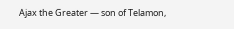Ajax the Greater — son of Telamon,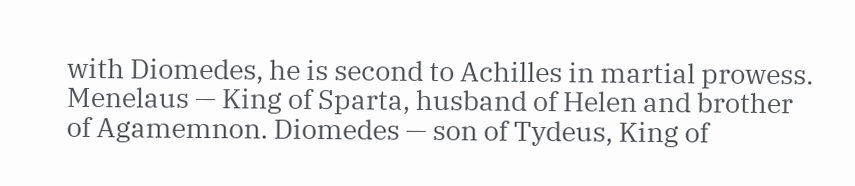with Diomedes, he is second to Achilles in martial prowess. Menelaus — King of Sparta, husband of Helen and brother of Agamemnon. Diomedes — son of Tydeus, King of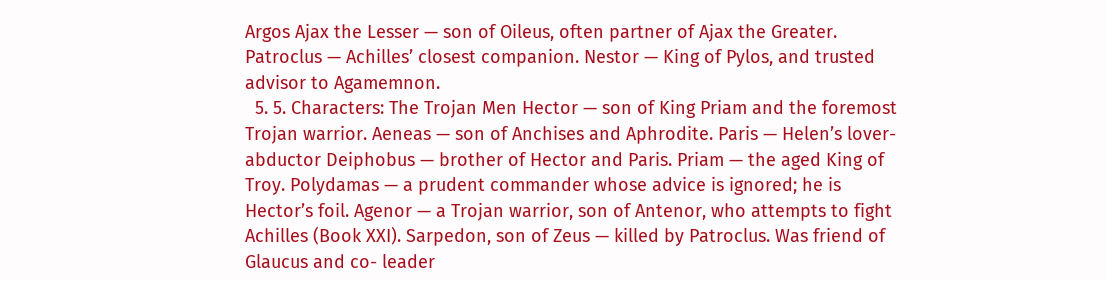Argos Ajax the Lesser — son of Oileus, often partner of Ajax the Greater. Patroclus — Achilles’ closest companion. Nestor — King of Pylos, and trusted advisor to Agamemnon.
  5. 5. Characters: The Trojan Men Hector — son of King Priam and the foremost Trojan warrior. Aeneas — son of Anchises and Aphrodite. Paris — Helen’s lover-abductor Deiphobus — brother of Hector and Paris. Priam — the aged King of Troy. Polydamas — a prudent commander whose advice is ignored; he is Hector’s foil. Agenor — a Trojan warrior, son of Antenor, who attempts to fight Achilles (Book XXI). Sarpedon, son of Zeus — killed by Patroclus. Was friend of Glaucus and co- leader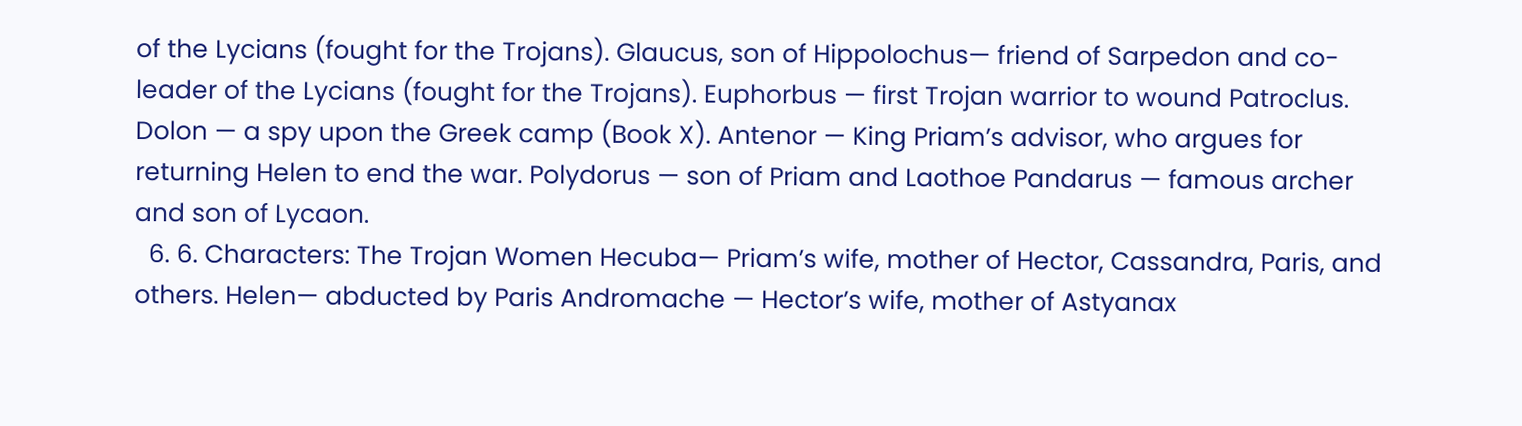of the Lycians (fought for the Trojans). Glaucus, son of Hippolochus— friend of Sarpedon and co-leader of the Lycians (fought for the Trojans). Euphorbus — first Trojan warrior to wound Patroclus. Dolon — a spy upon the Greek camp (Book X). Antenor — King Priam’s advisor, who argues for returning Helen to end the war. Polydorus — son of Priam and Laothoe Pandarus — famous archer and son of Lycaon.
  6. 6. Characters: The Trojan Women Hecuba— Priam’s wife, mother of Hector, Cassandra, Paris, and others. Helen— abducted by Paris Andromache — Hector’s wife, mother of Astyanax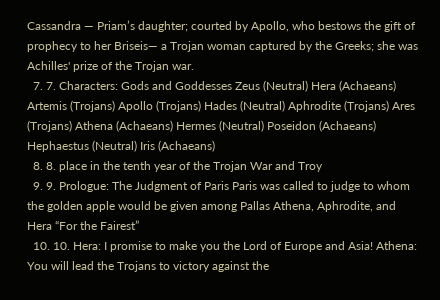Cassandra — Priam’s daughter; courted by Apollo, who bestows the gift of prophecy to her Briseis— a Trojan woman captured by the Greeks; she was Achilles' prize of the Trojan war.
  7. 7. Characters: Gods and Goddesses Zeus (Neutral) Hera (Achaeans) Artemis (Trojans) Apollo (Trojans) Hades (Neutral) Aphrodite (Trojans) Ares (Trojans) Athena (Achaeans) Hermes (Neutral) Poseidon (Achaeans) Hephaestus (Neutral) Iris (Achaeans)
  8. 8. place in the tenth year of the Trojan War and Troy
  9. 9. Prologue: The Judgment of Paris Paris was called to judge to whom the golden apple would be given among Pallas Athena, Aphrodite, and Hera “For the Fairest”
  10. 10. Hera: I promise to make you the Lord of Europe and Asia! Athena: You will lead the Trojans to victory against the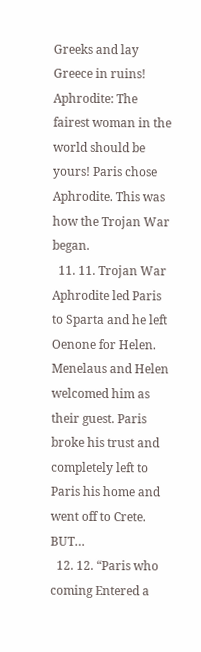Greeks and lay Greece in ruins! Aphrodite: The fairest woman in the world should be yours! Paris chose Aphrodite. This was how the Trojan War began.
  11. 11. Trojan War Aphrodite led Paris to Sparta and he left Oenone for Helen. Menelaus and Helen welcomed him as their guest. Paris broke his trust and completely left to Paris his home and went off to Crete. BUT…
  12. 12. “Paris who coming Entered a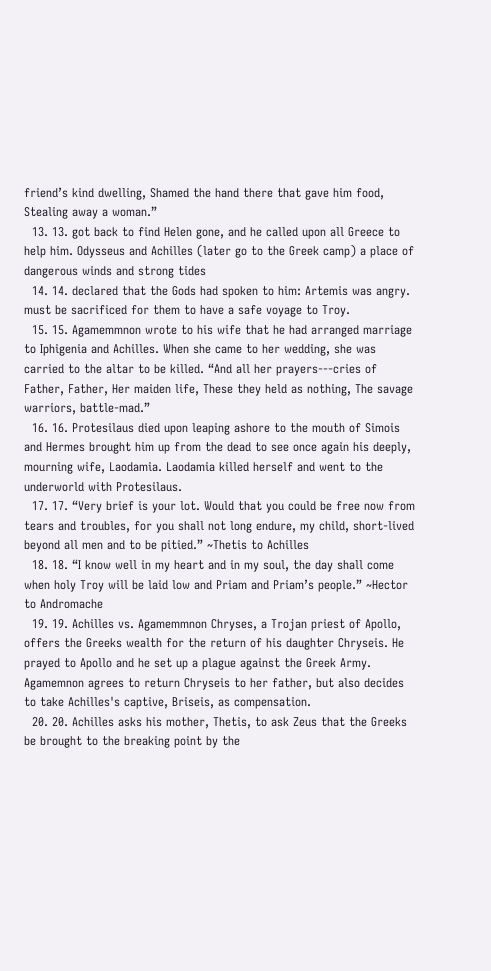friend’s kind dwelling, Shamed the hand there that gave him food, Stealing away a woman.”
  13. 13. got back to find Helen gone, and he called upon all Greece to help him. Odysseus and Achilles (later go to the Greek camp) a place of dangerous winds and strong tides
  14. 14. declared that the Gods had spoken to him: Artemis was angry. must be sacrificed for them to have a safe voyage to Troy.
  15. 15. Agamemmnon wrote to his wife that he had arranged marriage to Iphigenia and Achilles. When she came to her wedding, she was carried to the altar to be killed. “And all her prayers---cries of Father, Father, Her maiden life, These they held as nothing, The savage warriors, battle-mad.”
  16. 16. Protesilaus died upon leaping ashore to the mouth of Simois and Hermes brought him up from the dead to see once again his deeply, mourning wife, Laodamia. Laodamia killed herself and went to the underworld with Protesilaus.
  17. 17. “Very brief is your lot. Would that you could be free now from tears and troubles, for you shall not long endure, my child, short-lived beyond all men and to be pitied.” ~Thetis to Achilles
  18. 18. “I know well in my heart and in my soul, the day shall come when holy Troy will be laid low and Priam and Priam’s people.” ~Hector to Andromache
  19. 19. Achilles vs. Agamemmnon Chryses, a Trojan priest of Apollo, offers the Greeks wealth for the return of his daughter Chryseis. He prayed to Apollo and he set up a plague against the Greek Army. Agamemnon agrees to return Chryseis to her father, but also decides to take Achilles's captive, Briseis, as compensation.
  20. 20. Achilles asks his mother, Thetis, to ask Zeus that the Greeks be brought to the breaking point by the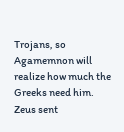Trojans, so Agamemnon will realize how much the Greeks need him. Zeus sent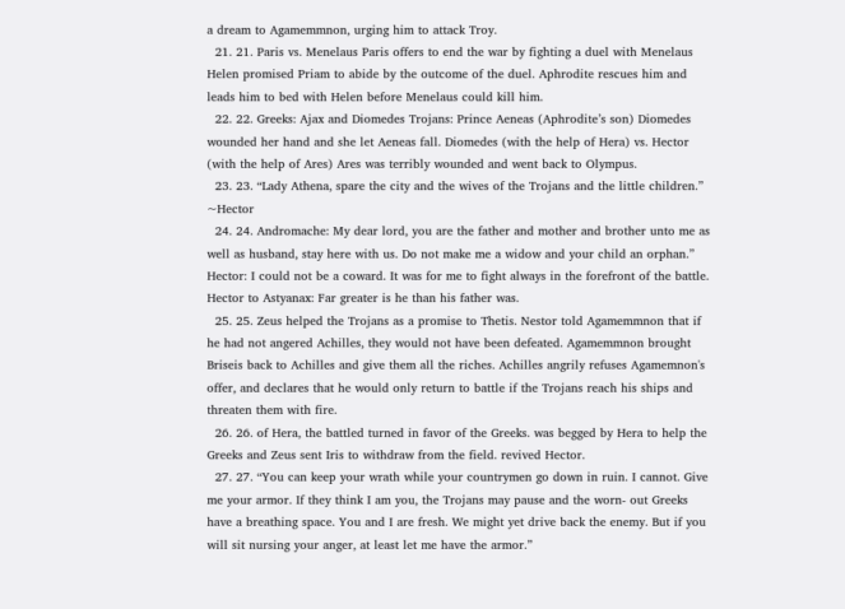a dream to Agamemmnon, urging him to attack Troy.
  21. 21. Paris vs. Menelaus Paris offers to end the war by fighting a duel with Menelaus Helen promised Priam to abide by the outcome of the duel. Aphrodite rescues him and leads him to bed with Helen before Menelaus could kill him.
  22. 22. Greeks: Ajax and Diomedes Trojans: Prince Aeneas (Aphrodite’s son) Diomedes wounded her hand and she let Aeneas fall. Diomedes (with the help of Hera) vs. Hector (with the help of Ares) Ares was terribly wounded and went back to Olympus.
  23. 23. “Lady Athena, spare the city and the wives of the Trojans and the little children.” ~Hector
  24. 24. Andromache: My dear lord, you are the father and mother and brother unto me as well as husband, stay here with us. Do not make me a widow and your child an orphan.” Hector: I could not be a coward. It was for me to fight always in the forefront of the battle. Hector to Astyanax: Far greater is he than his father was.
  25. 25. Zeus helped the Trojans as a promise to Thetis. Nestor told Agamemmnon that if he had not angered Achilles, they would not have been defeated. Agamemmnon brought Briseis back to Achilles and give them all the riches. Achilles angrily refuses Agamemnon's offer, and declares that he would only return to battle if the Trojans reach his ships and threaten them with fire.
  26. 26. of Hera, the battled turned in favor of the Greeks. was begged by Hera to help the Greeks and Zeus sent Iris to withdraw from the field. revived Hector.
  27. 27. “You can keep your wrath while your countrymen go down in ruin. I cannot. Give me your armor. If they think I am you, the Trojans may pause and the worn- out Greeks have a breathing space. You and I are fresh. We might yet drive back the enemy. But if you will sit nursing your anger, at least let me have the armor.”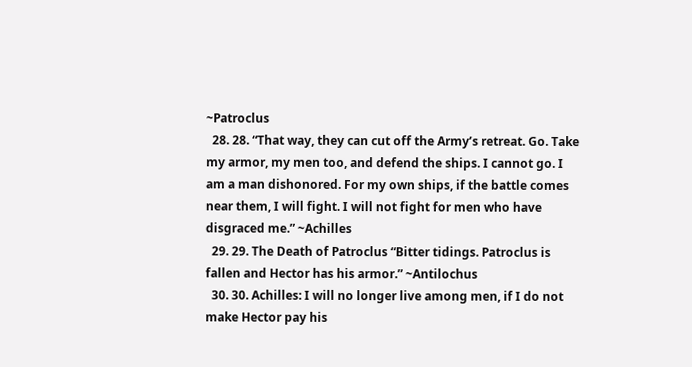~Patroclus
  28. 28. “That way, they can cut off the Army’s retreat. Go. Take my armor, my men too, and defend the ships. I cannot go. I am a man dishonored. For my own ships, if the battle comes near them, I will fight. I will not fight for men who have disgraced me.” ~Achilles
  29. 29. The Death of Patroclus “Bitter tidings. Patroclus is fallen and Hector has his armor.” ~Antilochus
  30. 30. Achilles: I will no longer live among men, if I do not make Hector pay his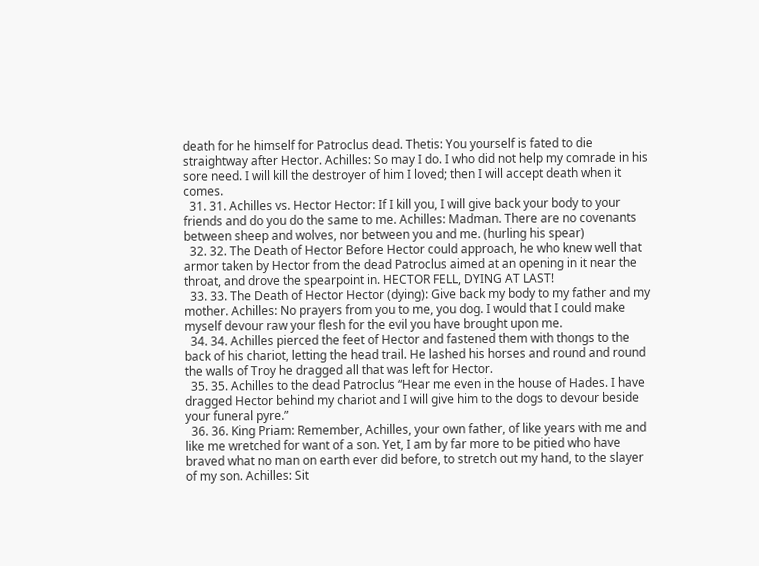death for he himself for Patroclus dead. Thetis: You yourself is fated to die straightway after Hector. Achilles: So may I do. I who did not help my comrade in his sore need. I will kill the destroyer of him I loved; then I will accept death when it comes.
  31. 31. Achilles vs. Hector Hector: If I kill you, I will give back your body to your friends and do you do the same to me. Achilles: Madman. There are no covenants between sheep and wolves, nor between you and me. (hurling his spear)
  32. 32. The Death of Hector Before Hector could approach, he who knew well that armor taken by Hector from the dead Patroclus aimed at an opening in it near the throat, and drove the spearpoint in. HECTOR FELL, DYING AT LAST!
  33. 33. The Death of Hector Hector (dying): Give back my body to my father and my mother. Achilles: No prayers from you to me, you dog. I would that I could make myself devour raw your flesh for the evil you have brought upon me.
  34. 34. Achilles pierced the feet of Hector and fastened them with thongs to the back of his chariot, letting the head trail. He lashed his horses and round and round the walls of Troy he dragged all that was left for Hector.
  35. 35. Achilles to the dead Patroclus “Hear me even in the house of Hades. I have dragged Hector behind my chariot and I will give him to the dogs to devour beside your funeral pyre.”
  36. 36. King Priam: Remember, Achilles, your own father, of like years with me and like me wretched for want of a son. Yet, I am by far more to be pitied who have braved what no man on earth ever did before, to stretch out my hand, to the slayer of my son. Achilles: Sit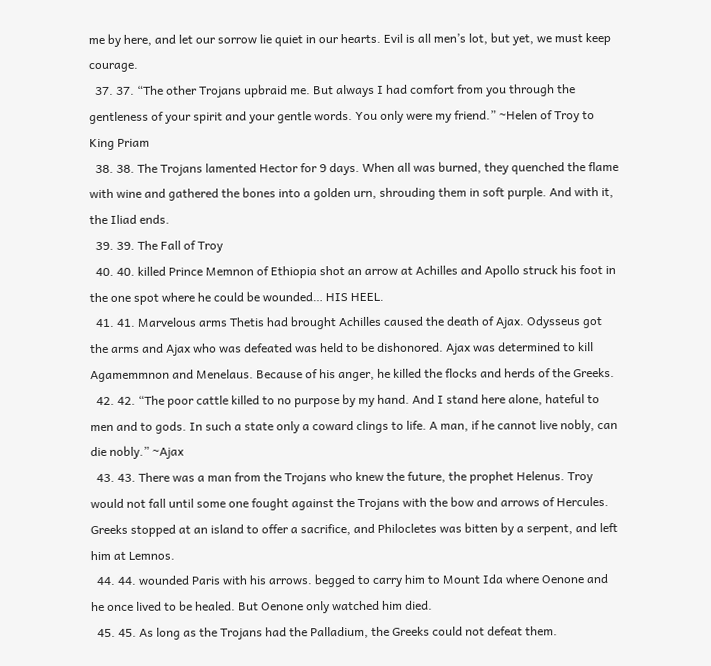me by here, and let our sorrow lie quiet in our hearts. Evil is all men’s lot, but yet, we must keep courage.
  37. 37. “The other Trojans upbraid me. But always I had comfort from you through the gentleness of your spirit and your gentle words. You only were my friend.” ~Helen of Troy to King Priam
  38. 38. The Trojans lamented Hector for 9 days. When all was burned, they quenched the flame with wine and gathered the bones into a golden urn, shrouding them in soft purple. And with it, the Iliad ends.
  39. 39. The Fall of Troy
  40. 40. killed Prince Memnon of Ethiopia shot an arrow at Achilles and Apollo struck his foot in the one spot where he could be wounded… HIS HEEL.
  41. 41. Marvelous arms Thetis had brought Achilles caused the death of Ajax. Odysseus got the arms and Ajax who was defeated was held to be dishonored. Ajax was determined to kill Agamemmnon and Menelaus. Because of his anger, he killed the flocks and herds of the Greeks.
  42. 42. “The poor cattle killed to no purpose by my hand. And I stand here alone, hateful to men and to gods. In such a state only a coward clings to life. A man, if he cannot live nobly, can die nobly.” ~Ajax
  43. 43. There was a man from the Trojans who knew the future, the prophet Helenus. Troy would not fall until some one fought against the Trojans with the bow and arrows of Hercules. Greeks stopped at an island to offer a sacrifice, and Philocletes was bitten by a serpent, and left him at Lemnos.
  44. 44. wounded Paris with his arrows. begged to carry him to Mount Ida where Oenone and he once lived to be healed. But Oenone only watched him died.
  45. 45. As long as the Trojans had the Palladium, the Greeks could not defeat them.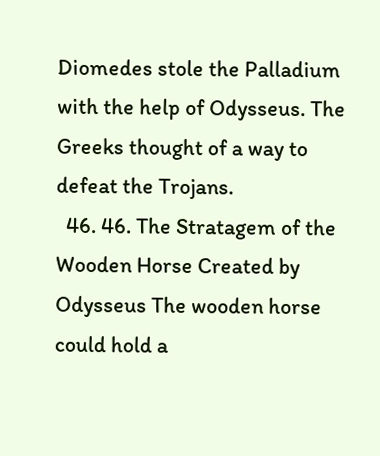Diomedes stole the Palladium with the help of Odysseus. The Greeks thought of a way to defeat the Trojans.
  46. 46. The Stratagem of the Wooden Horse Created by Odysseus The wooden horse could hold a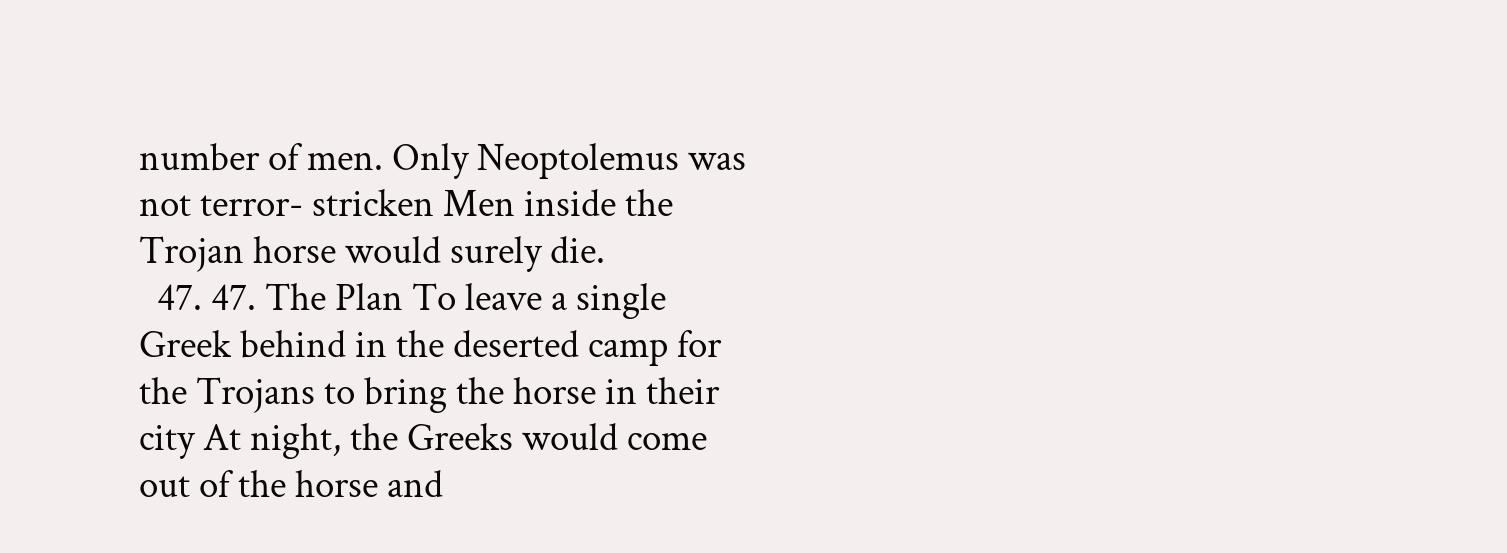number of men. Only Neoptolemus was not terror- stricken Men inside the Trojan horse would surely die.
  47. 47. The Plan To leave a single Greek behind in the deserted camp for the Trojans to bring the horse in their city At night, the Greeks would come out of the horse and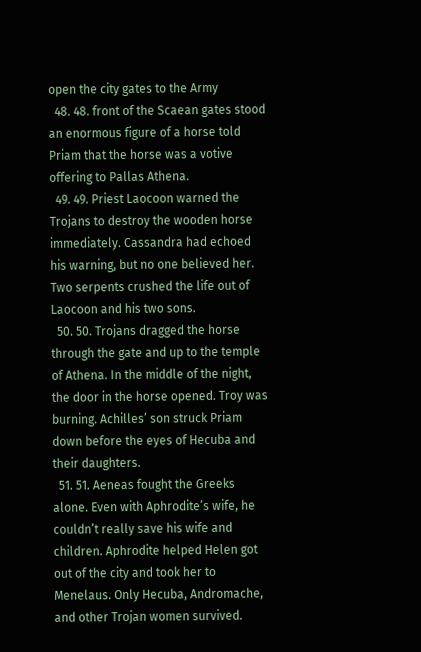open the city gates to the Army
  48. 48. front of the Scaean gates stood an enormous figure of a horse told Priam that the horse was a votive offering to Pallas Athena.
  49. 49. Priest Laocoon warned the Trojans to destroy the wooden horse immediately. Cassandra had echoed his warning, but no one believed her. Two serpents crushed the life out of Laocoon and his two sons.
  50. 50. Trojans dragged the horse through the gate and up to the temple of Athena. In the middle of the night, the door in the horse opened. Troy was burning. Achilles’ son struck Priam down before the eyes of Hecuba and their daughters.
  51. 51. Aeneas fought the Greeks alone. Even with Aphrodite’s wife, he couldn’t really save his wife and children. Aphrodite helped Helen got out of the city and took her to Menelaus. Only Hecuba, Andromache, and other Trojan women survived.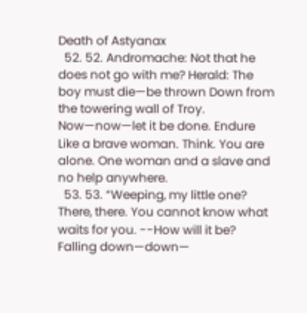Death of Astyanax
  52. 52. Andromache: Not that he does not go with me? Herald: The boy must die—be thrown Down from the towering wall of Troy. Now—now—let it be done. Endure Like a brave woman. Think. You are alone. One woman and a slave and no help anywhere.
  53. 53. “Weeping, my little one? There, there. You cannot know what waits for you. --How will it be? Falling down—down—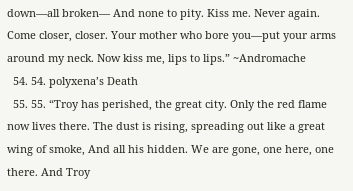down—all broken— And none to pity. Kiss me. Never again. Come closer, closer. Your mother who bore you—put your arms around my neck. Now kiss me, lips to lips.” ~Andromache
  54. 54. polyxena’s Death
  55. 55. “Troy has perished, the great city. Only the red flame now lives there. The dust is rising, spreading out like a great wing of smoke, And all his hidden. We are gone, one here, one there. And Troy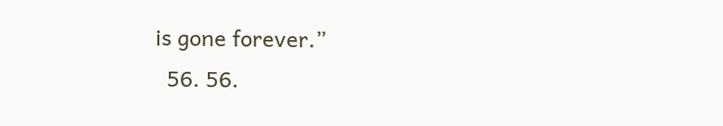is gone forever.”
  56. 56.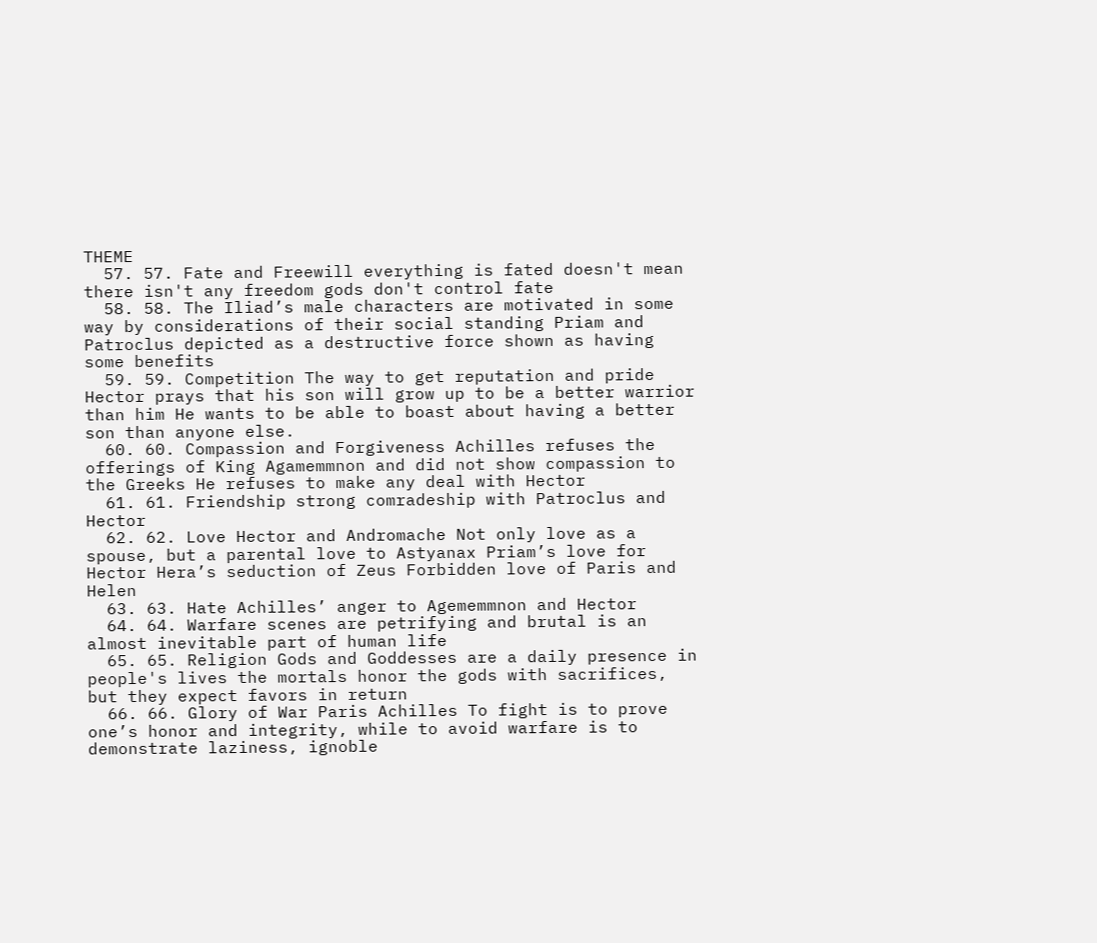THEME
  57. 57. Fate and Freewill everything is fated doesn't mean there isn't any freedom gods don't control fate
  58. 58. The Iliad’s male characters are motivated in some way by considerations of their social standing Priam and Patroclus depicted as a destructive force shown as having some benefits
  59. 59. Competition The way to get reputation and pride Hector prays that his son will grow up to be a better warrior than him He wants to be able to boast about having a better son than anyone else.
  60. 60. Compassion and Forgiveness Achilles refuses the offerings of King Agamemmnon and did not show compassion to the Greeks He refuses to make any deal with Hector
  61. 61. Friendship strong comradeship with Patroclus and Hector
  62. 62. Love Hector and Andromache Not only love as a spouse, but a parental love to Astyanax Priam’s love for Hector Hera’s seduction of Zeus Forbidden love of Paris and Helen
  63. 63. Hate Achilles’ anger to Agememmnon and Hector
  64. 64. Warfare scenes are petrifying and brutal is an almost inevitable part of human life
  65. 65. Religion Gods and Goddesses are a daily presence in people's lives the mortals honor the gods with sacrifices, but they expect favors in return
  66. 66. Glory of War Paris Achilles To fight is to prove one’s honor and integrity, while to avoid warfare is to demonstrate laziness, ignoble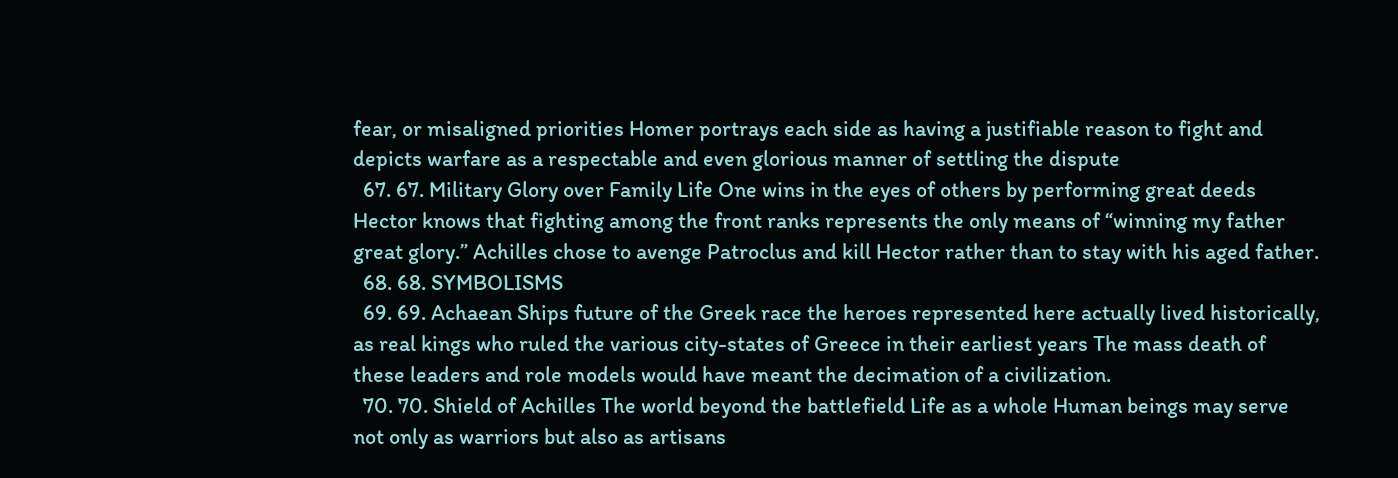fear, or misaligned priorities Homer portrays each side as having a justifiable reason to fight and depicts warfare as a respectable and even glorious manner of settling the dispute
  67. 67. Military Glory over Family Life One wins in the eyes of others by performing great deeds Hector knows that fighting among the front ranks represents the only means of “winning my father great glory.” Achilles chose to avenge Patroclus and kill Hector rather than to stay with his aged father.
  68. 68. SYMBOLISMS
  69. 69. Achaean Ships future of the Greek race the heroes represented here actually lived historically, as real kings who ruled the various city-states of Greece in their earliest years The mass death of these leaders and role models would have meant the decimation of a civilization.
  70. 70. Shield of Achilles The world beyond the battlefield Life as a whole Human beings may serve not only as warriors but also as artisans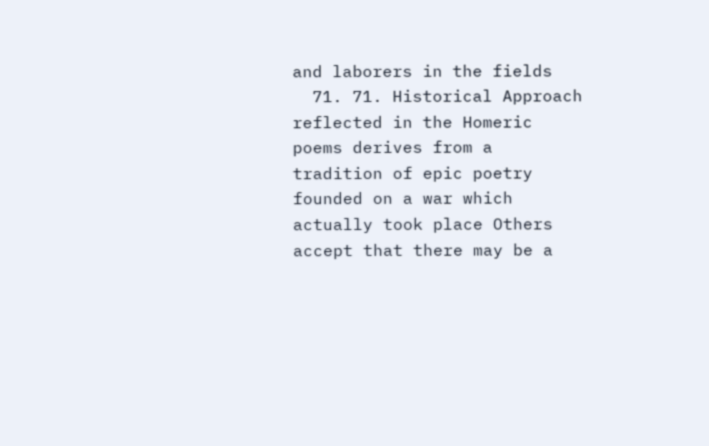and laborers in the fields
  71. 71. Historical Approach reflected in the Homeric poems derives from a tradition of epic poetry founded on a war which actually took place Others accept that there may be a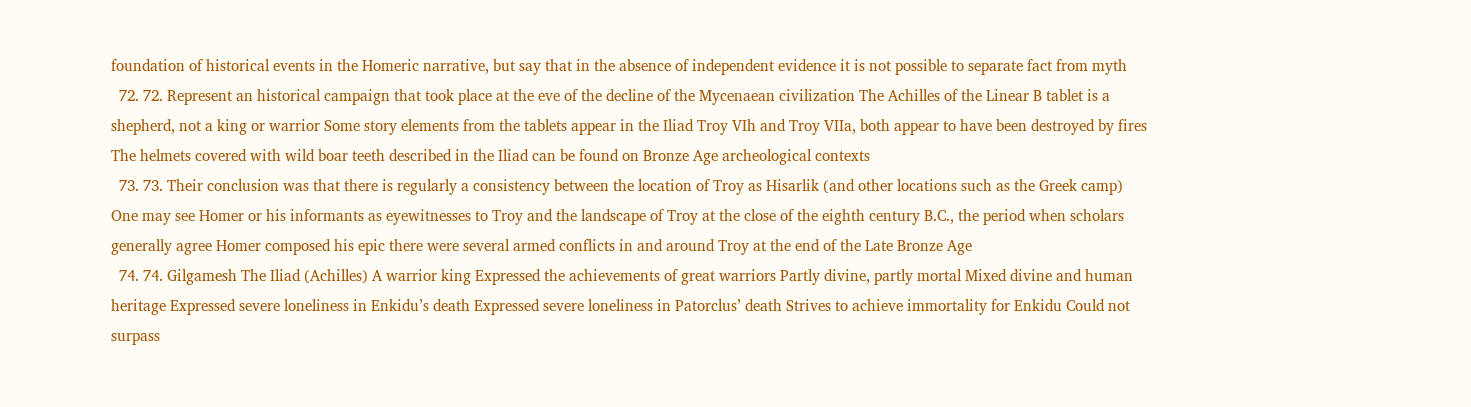foundation of historical events in the Homeric narrative, but say that in the absence of independent evidence it is not possible to separate fact from myth
  72. 72. Represent an historical campaign that took place at the eve of the decline of the Mycenaean civilization The Achilles of the Linear B tablet is a shepherd, not a king or warrior Some story elements from the tablets appear in the Iliad Troy VIh and Troy VIIa, both appear to have been destroyed by fires The helmets covered with wild boar teeth described in the Iliad can be found on Bronze Age archeological contexts
  73. 73. Their conclusion was that there is regularly a consistency between the location of Troy as Hisarlik (and other locations such as the Greek camp) One may see Homer or his informants as eyewitnesses to Troy and the landscape of Troy at the close of the eighth century B.C., the period when scholars generally agree Homer composed his epic there were several armed conflicts in and around Troy at the end of the Late Bronze Age
  74. 74. Gilgamesh The Iliad (Achilles) A warrior king Expressed the achievements of great warriors Partly divine, partly mortal Mixed divine and human heritage Expressed severe loneliness in Enkidu’s death Expressed severe loneliness in Patorclus’ death Strives to achieve immortality for Enkidu Could not surpass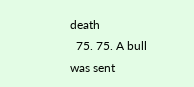death
  75. 75. A bull was sent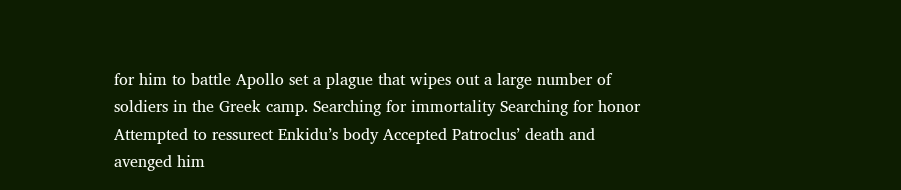for him to battle Apollo set a plague that wipes out a large number of soldiers in the Greek camp. Searching for immortality Searching for honor Attempted to ressurect Enkidu’s body Accepted Patroclus’ death and avenged him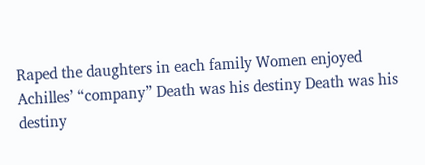Raped the daughters in each family Women enjoyed Achilles’ “company” Death was his destiny Death was his destiny